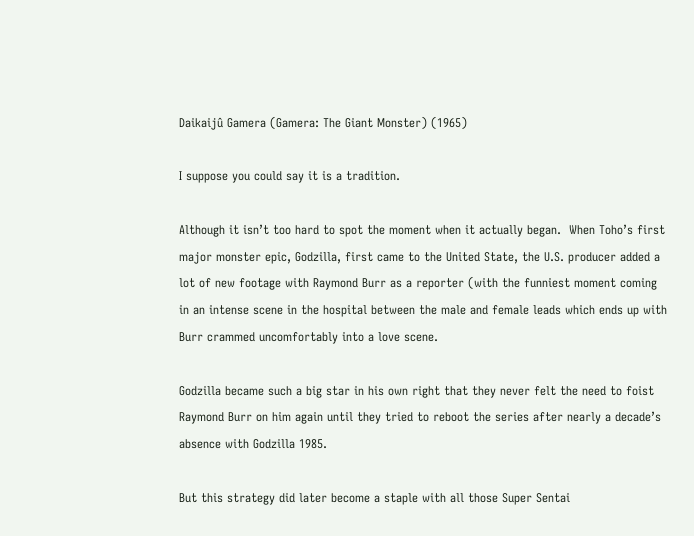Daikaijû Gamera (Gamera: The Giant Monster) (1965)

I suppose you could say it is a tradition.

Although it isn’t too hard to spot the moment when it actually began.  When Toho’s first major monster epic, Godzilla, first came to the United State, the U.S. producer added a lot of new footage with Raymond Burr as a reporter (with the funniest moment coming in an intense scene in the hospital between the male and female leads which ends up with Burr crammed uncomfortably into a love scene.

Godzilla became such a big star in his own right that they never felt the need to foist Raymond Burr on him again until they tried to reboot the series after nearly a decade’s absence with Godzilla 1985.

But this strategy did later become a staple with all those Super Sentai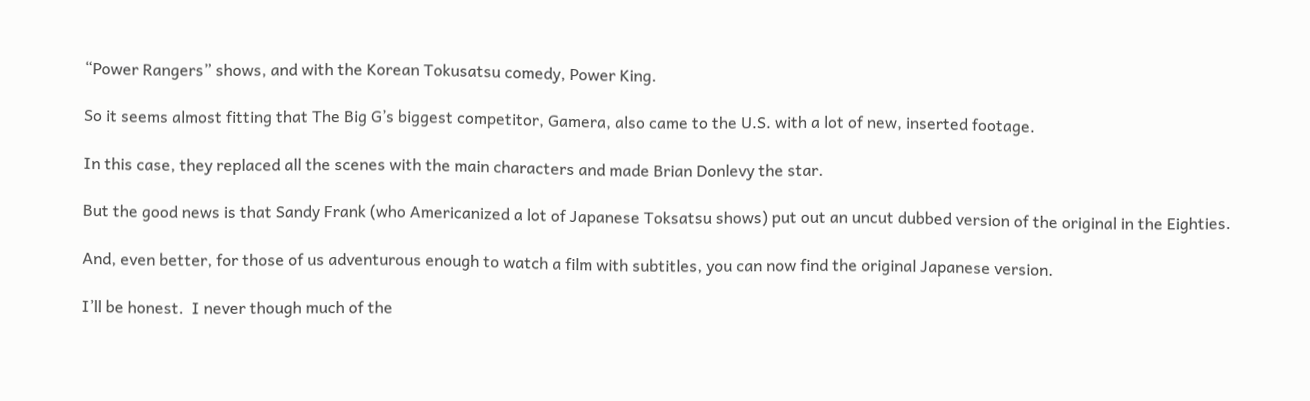“Power Rangers” shows, and with the Korean Tokusatsu comedy, Power King.

So it seems almost fitting that The Big G’s biggest competitor, Gamera, also came to the U.S. with a lot of new, inserted footage.

In this case, they replaced all the scenes with the main characters and made Brian Donlevy the star.

But the good news is that Sandy Frank (who Americanized a lot of Japanese Toksatsu shows) put out an uncut dubbed version of the original in the Eighties.

And, even better, for those of us adventurous enough to watch a film with subtitles, you can now find the original Japanese version.

I’ll be honest.  I never though much of the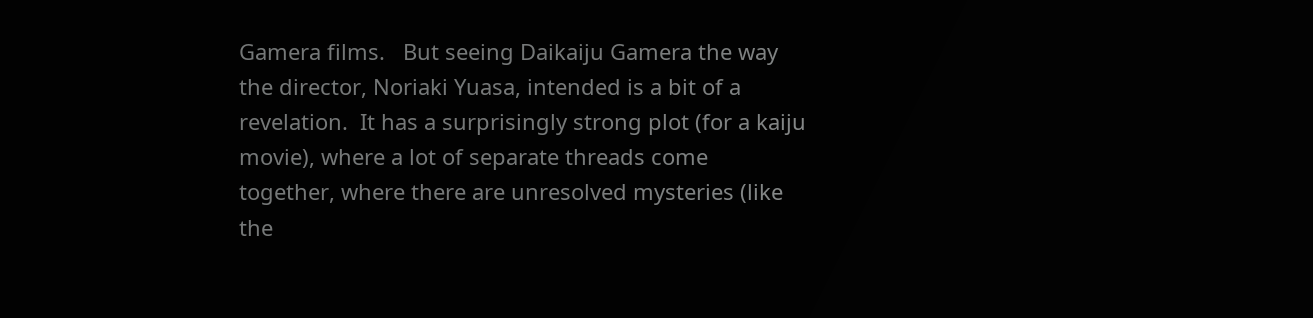Gamera films.   But seeing Daikaiju Gamera the way the director, Noriaki Yuasa, intended is a bit of a revelation.  It has a surprisingly strong plot (for a kaiju movie), where a lot of separate threads come together, where there are unresolved mysteries (like the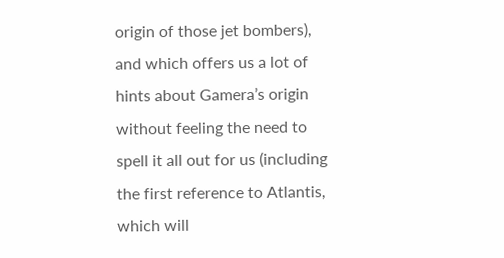origin of those jet bombers), and which offers us a lot of hints about Gamera’s origin without feeling the need to spell it all out for us (including the first reference to Atlantis, which will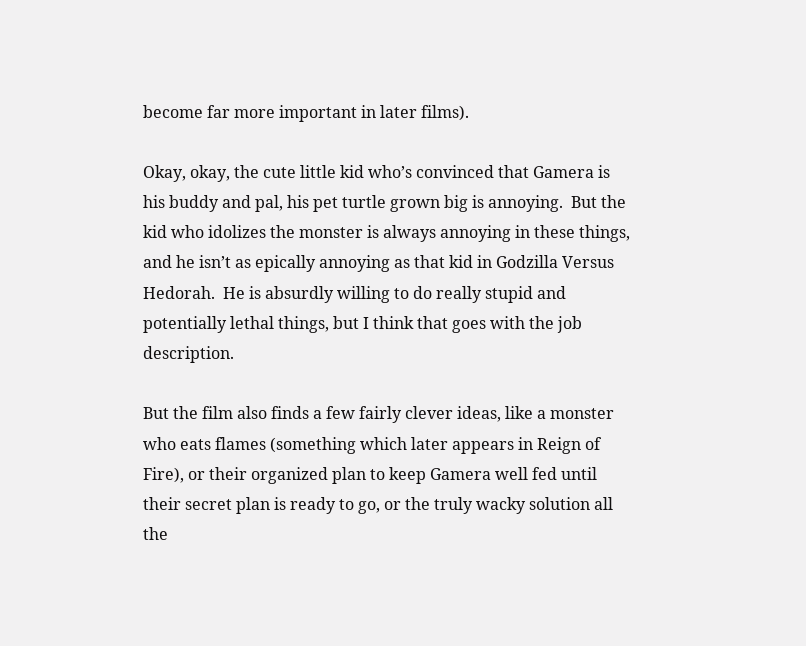become far more important in later films).

Okay, okay, the cute little kid who’s convinced that Gamera is his buddy and pal, his pet turtle grown big is annoying.  But the kid who idolizes the monster is always annoying in these things, and he isn’t as epically annoying as that kid in Godzilla Versus Hedorah.  He is absurdly willing to do really stupid and potentially lethal things, but I think that goes with the job description.

But the film also finds a few fairly clever ideas, like a monster who eats flames (something which later appears in Reign of Fire), or their organized plan to keep Gamera well fed until their secret plan is ready to go, or the truly wacky solution all the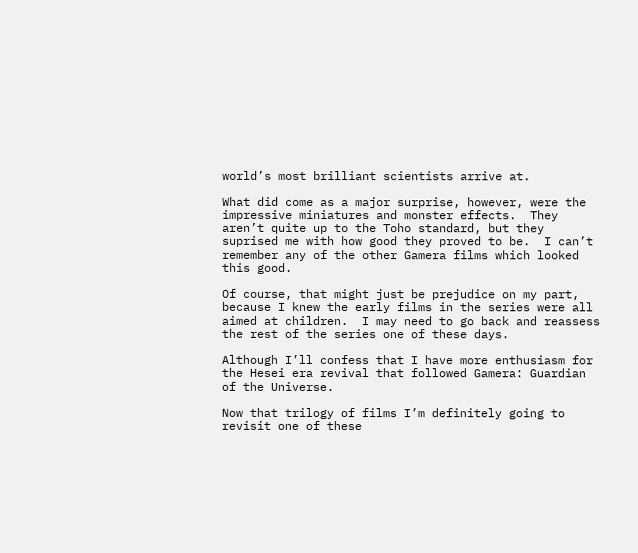world’s most brilliant scientists arrive at.

What did come as a major surprise, however, were the impressive miniatures and monster effects.  They aren’t quite up to the Toho standard, but they suprised me with how good they proved to be.  I can’t remember any of the other Gamera films which looked this good.

Of course, that might just be prejudice on my part, because I knew the early films in the series were all aimed at children.  I may need to go back and reassess the rest of the series one of these days.

Although I’ll confess that I have more enthusiasm for the Hesei era revival that followed Gamera: Guardian of the Universe.

Now that trilogy of films I’m definitely going to revisit one of these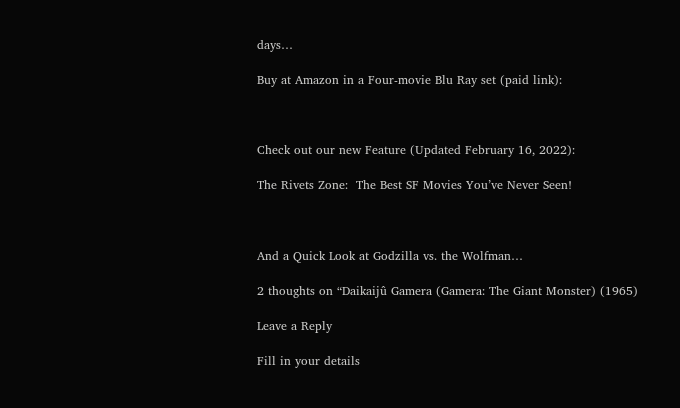days…

Buy at Amazon in a Four-movie Blu Ray set (paid link):



Check out our new Feature (Updated February 16, 2022):

The Rivets Zone:  The Best SF Movies You’ve Never Seen!



And a Quick Look at Godzilla vs. the Wolfman…

2 thoughts on “Daikaijû Gamera (Gamera: The Giant Monster) (1965)

Leave a Reply

Fill in your details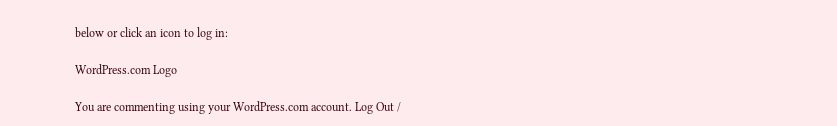below or click an icon to log in:

WordPress.com Logo

You are commenting using your WordPress.com account. Log Out /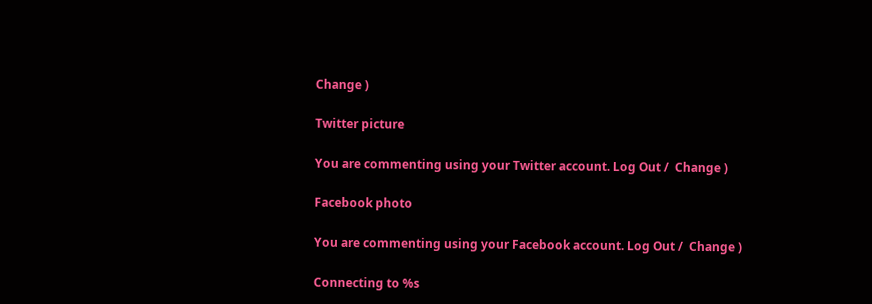Change )

Twitter picture

You are commenting using your Twitter account. Log Out /  Change )

Facebook photo

You are commenting using your Facebook account. Log Out /  Change )

Connecting to %s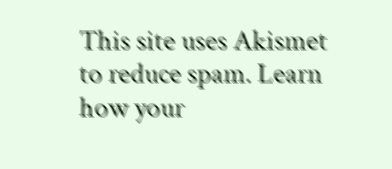This site uses Akismet to reduce spam. Learn how your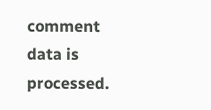comment data is processed.